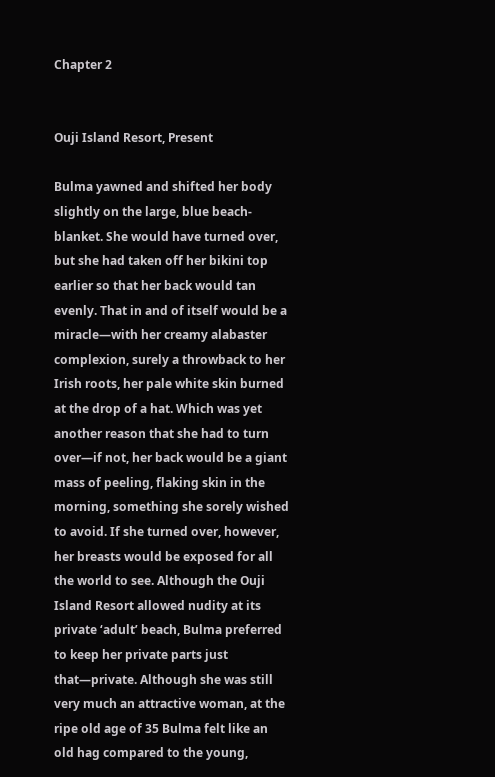Chapter 2


Ouji Island Resort, Present

Bulma yawned and shifted her body slightly on the large, blue beach-blanket. She would have turned over, but she had taken off her bikini top earlier so that her back would tan evenly. That in and of itself would be a miracle—with her creamy alabaster complexion, surely a throwback to her Irish roots, her pale white skin burned at the drop of a hat. Which was yet another reason that she had to turn over—if not, her back would be a giant mass of peeling, flaking skin in the morning, something she sorely wished to avoid. If she turned over, however, her breasts would be exposed for all the world to see. Although the Ouji Island Resort allowed nudity at its private ‘adult’ beach, Bulma preferred to keep her private parts just that—private. Although she was still very much an attractive woman, at the ripe old age of 35 Bulma felt like an old hag compared to the young,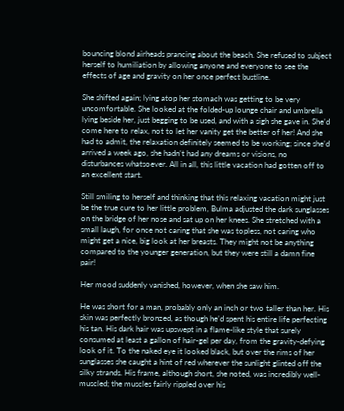bouncing blond airheads prancing about the beach. She refused to subject herself to humiliation by allowing anyone and everyone to see the effects of age and gravity on her once perfect bustline.

She shifted again; lying atop her stomach was getting to be very uncomfortable. She looked at the folded-up lounge chair and umbrella lying beside her, just begging to be used, and with a sigh she gave in. She’d come here to relax, not to let her vanity get the better of her! And she had to admit, the relaxation definitely seemed to be working; since she’d arrived a week ago, she hadn’t had any dreams or visions, no disturbances whatsoever. All in all, this little vacation had gotten off to an excellent start.

Still smiling to herself and thinking that this relaxing vacation might just be the true cure to her little problem, Bulma adjusted the dark sunglasses on the bridge of her nose and sat up on her knees. She stretched with a small laugh, for once not caring that she was topless, not caring who might get a nice, big look at her breasts. They might not be anything compared to the younger generation, but they were still a damn fine pair!

Her mood suddenly vanished, however, when she saw him.

He was short for a man, probably only an inch or two taller than her. His skin was perfectly bronzed, as though he’d spent his entire life perfecting his tan. His dark hair was upswept in a flame-like style that surely consumed at least a gallon of hair-gel per day, from the gravity-defying look of it. To the naked eye it looked black, but over the rims of her sunglasses she caught a hint of red wherever the sunlight glinted off the silky strands. His frame, although short, she noted, was incredibly well-muscled; the muscles fairly rippled over his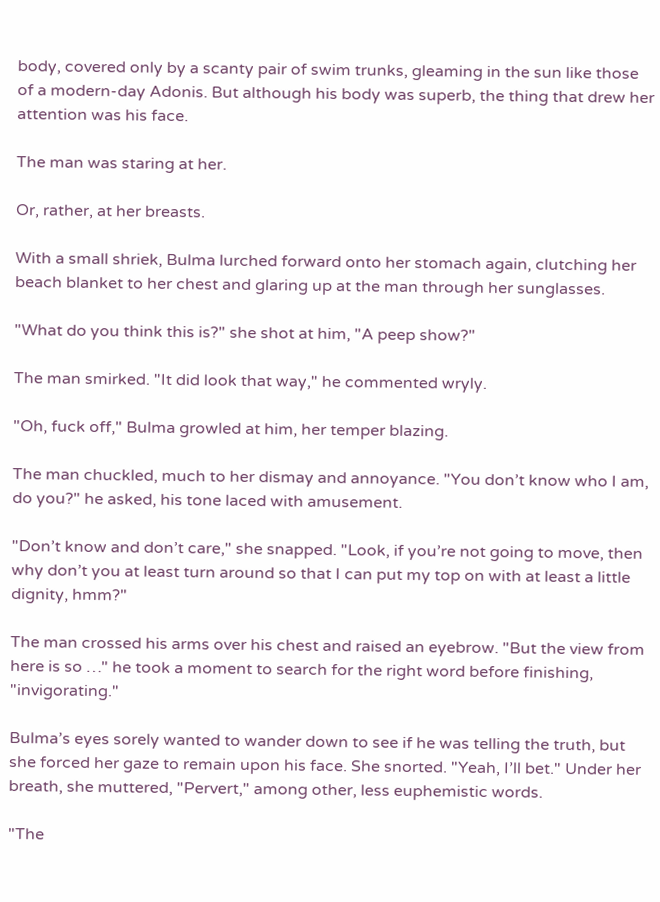body, covered only by a scanty pair of swim trunks, gleaming in the sun like those of a modern-day Adonis. But although his body was superb, the thing that drew her attention was his face.

The man was staring at her.

Or, rather, at her breasts.

With a small shriek, Bulma lurched forward onto her stomach again, clutching her beach blanket to her chest and glaring up at the man through her sunglasses.

"What do you think this is?" she shot at him, "A peep show?"

The man smirked. "It did look that way," he commented wryly.

"Oh, fuck off," Bulma growled at him, her temper blazing.

The man chuckled, much to her dismay and annoyance. "You don’t know who I am, do you?" he asked, his tone laced with amusement.

"Don’t know and don’t care," she snapped. "Look, if you’re not going to move, then why don’t you at least turn around so that I can put my top on with at least a little dignity, hmm?"

The man crossed his arms over his chest and raised an eyebrow. "But the view from here is so …" he took a moment to search for the right word before finishing, "invigorating."

Bulma’s eyes sorely wanted to wander down to see if he was telling the truth, but she forced her gaze to remain upon his face. She snorted. "Yeah, I’ll bet." Under her breath, she muttered, "Pervert," among other, less euphemistic words.

"The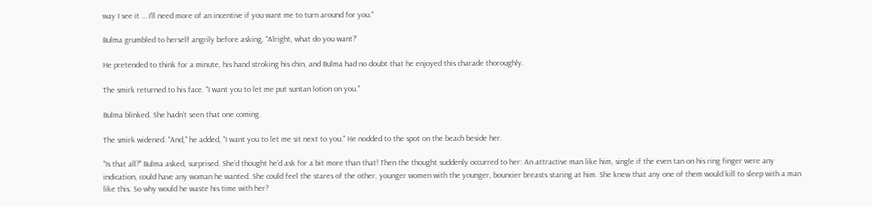way I see it … I’ll need more of an incentive if you want me to turn around for you."

Bulma grumbled to herself angrily before asking, "Alright, what do you want?’

He pretended to think for a minute, his hand stroking his chin, and Bulma had no doubt that he enjoyed this charade thoroughly.

The smirk returned to his face. "I want you to let me put suntan lotion on you."

Bulma blinked. She hadn’t seen that one coming.

The smirk widened. "And," he added, "I want you to let me sit next to you." He nodded to the spot on the beach beside her.

"Is that all?" Bulma asked, surprised. She’d thought he’d ask for a bit more than that! Then the thought suddenly occurred to her: An attractive man like him, single if the even tan on his ring finger were any indication, could have any woman he wanted. She could feel the stares of the other, younger women with the younger, bouncier breasts staring at him. She knew that any one of them would kill to sleep with a man like this. So why would he waste his time with her?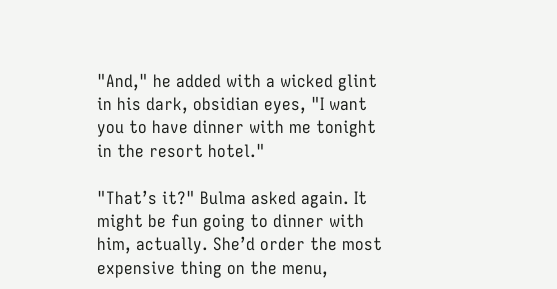"And," he added with a wicked glint in his dark, obsidian eyes, "I want you to have dinner with me tonight in the resort hotel."

"That’s it?" Bulma asked again. It might be fun going to dinner with him, actually. She’d order the most expensive thing on the menu,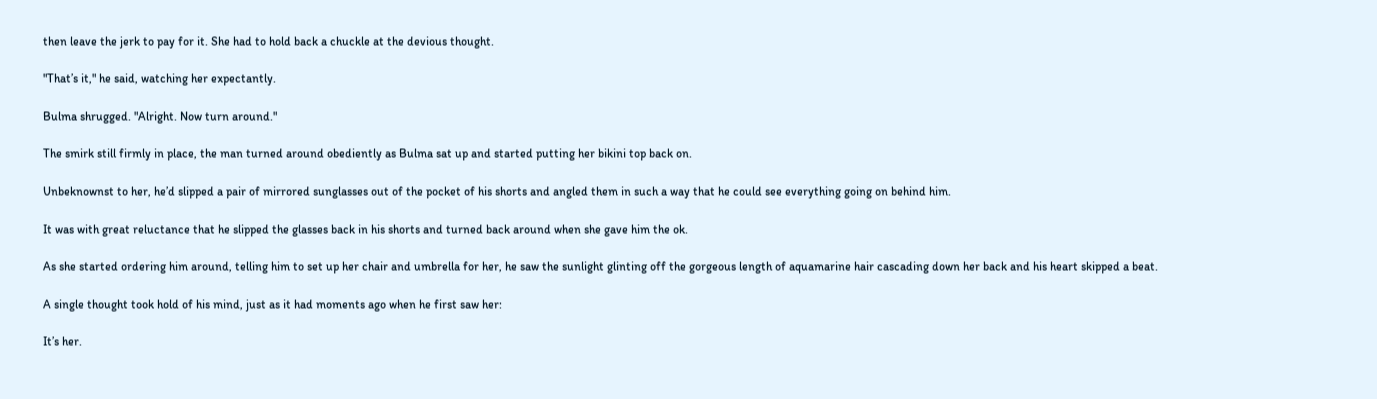then leave the jerk to pay for it. She had to hold back a chuckle at the devious thought.

"That’s it," he said, watching her expectantly.

Bulma shrugged. "Alright. Now turn around."

The smirk still firmly in place, the man turned around obediently as Bulma sat up and started putting her bikini top back on.

Unbeknownst to her, he’d slipped a pair of mirrored sunglasses out of the pocket of his shorts and angled them in such a way that he could see everything going on behind him.

It was with great reluctance that he slipped the glasses back in his shorts and turned back around when she gave him the ok.

As she started ordering him around, telling him to set up her chair and umbrella for her, he saw the sunlight glinting off the gorgeous length of aquamarine hair cascading down her back and his heart skipped a beat.

A single thought took hold of his mind, just as it had moments ago when he first saw her:

It’s her.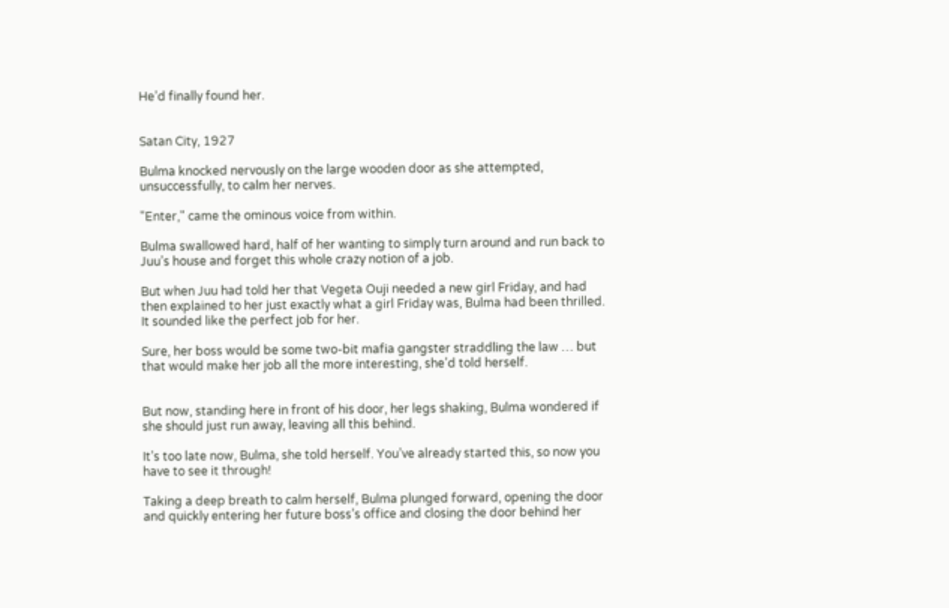He’d finally found her.


Satan City, 1927

Bulma knocked nervously on the large wooden door as she attempted, unsuccessfully, to calm her nerves.

"Enter," came the ominous voice from within.

Bulma swallowed hard, half of her wanting to simply turn around and run back to Juu’s house and forget this whole crazy notion of a job.

But when Juu had told her that Vegeta Ouji needed a new girl Friday, and had then explained to her just exactly what a girl Friday was, Bulma had been thrilled. It sounded like the perfect job for her.

Sure, her boss would be some two-bit mafia gangster straddling the law … but that would make her job all the more interesting, she’d told herself.


But now, standing here in front of his door, her legs shaking, Bulma wondered if she should just run away, leaving all this behind.

It’s too late now, Bulma, she told herself. You’ve already started this, so now you have to see it through!

Taking a deep breath to calm herself, Bulma plunged forward, opening the door and quickly entering her future boss’s office and closing the door behind her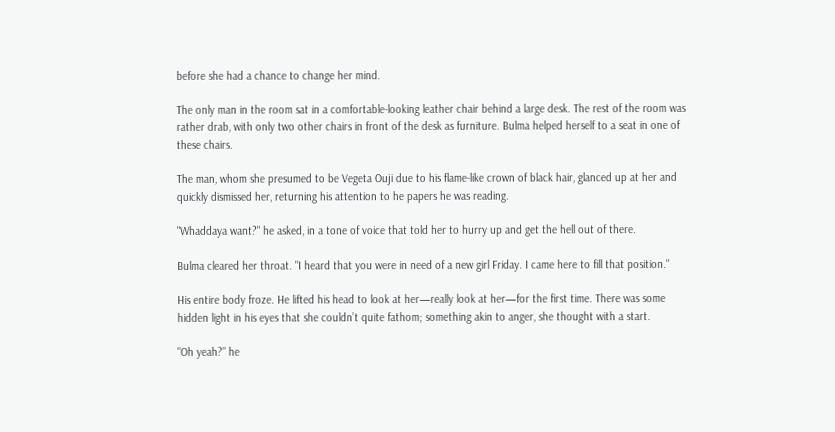before she had a chance to change her mind.

The only man in the room sat in a comfortable-looking leather chair behind a large desk. The rest of the room was rather drab, with only two other chairs in front of the desk as furniture. Bulma helped herself to a seat in one of these chairs.

The man, whom she presumed to be Vegeta Ouji due to his flame-like crown of black hair, glanced up at her and quickly dismissed her, returning his attention to he papers he was reading.

"Whaddaya want?" he asked, in a tone of voice that told her to hurry up and get the hell out of there.

Bulma cleared her throat. "I heard that you were in need of a new girl Friday. I came here to fill that position."

His entire body froze. He lifted his head to look at her—really look at her—for the first time. There was some hidden light in his eyes that she couldn’t quite fathom; something akin to anger, she thought with a start.

"Oh yeah?" he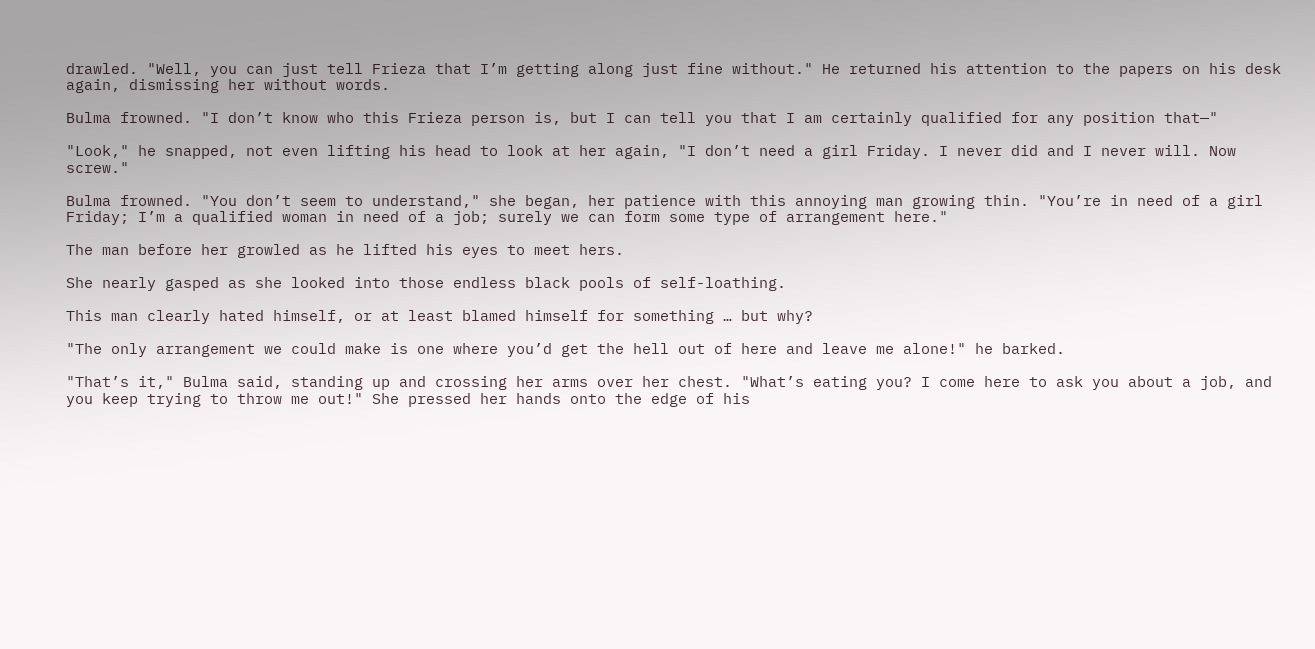drawled. "Well, you can just tell Frieza that I’m getting along just fine without." He returned his attention to the papers on his desk again, dismissing her without words.

Bulma frowned. "I don’t know who this Frieza person is, but I can tell you that I am certainly qualified for any position that—"

"Look," he snapped, not even lifting his head to look at her again, "I don’t need a girl Friday. I never did and I never will. Now screw."

Bulma frowned. "You don’t seem to understand," she began, her patience with this annoying man growing thin. "You’re in need of a girl Friday; I’m a qualified woman in need of a job; surely we can form some type of arrangement here."

The man before her growled as he lifted his eyes to meet hers.

She nearly gasped as she looked into those endless black pools of self-loathing.

This man clearly hated himself, or at least blamed himself for something … but why?

"The only arrangement we could make is one where you’d get the hell out of here and leave me alone!" he barked.

"That’s it," Bulma said, standing up and crossing her arms over her chest. "What’s eating you? I come here to ask you about a job, and you keep trying to throw me out!" She pressed her hands onto the edge of his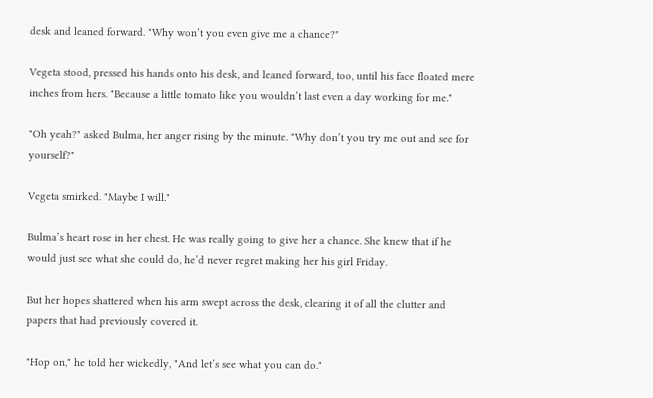desk and leaned forward. "Why won’t you even give me a chance?"

Vegeta stood, pressed his hands onto his desk, and leaned forward, too, until his face floated mere inches from hers. "Because a little tomato like you wouldn’t last even a day working for me."

"Oh yeah?" asked Bulma, her anger rising by the minute. "Why don’t you try me out and see for yourself?"

Vegeta smirked. "Maybe I will."

Bulma’s heart rose in her chest. He was really going to give her a chance. She knew that if he would just see what she could do, he’d never regret making her his girl Friday.

But her hopes shattered when his arm swept across the desk, clearing it of all the clutter and papers that had previously covered it.

"Hop on," he told her wickedly, "And let’s see what you can do."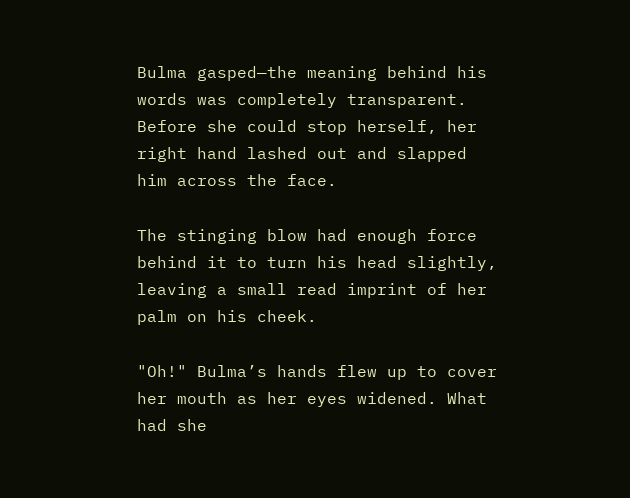Bulma gasped—the meaning behind his words was completely transparent. Before she could stop herself, her right hand lashed out and slapped him across the face.

The stinging blow had enough force behind it to turn his head slightly, leaving a small read imprint of her palm on his cheek.

"Oh!" Bulma’s hands flew up to cover her mouth as her eyes widened. What had she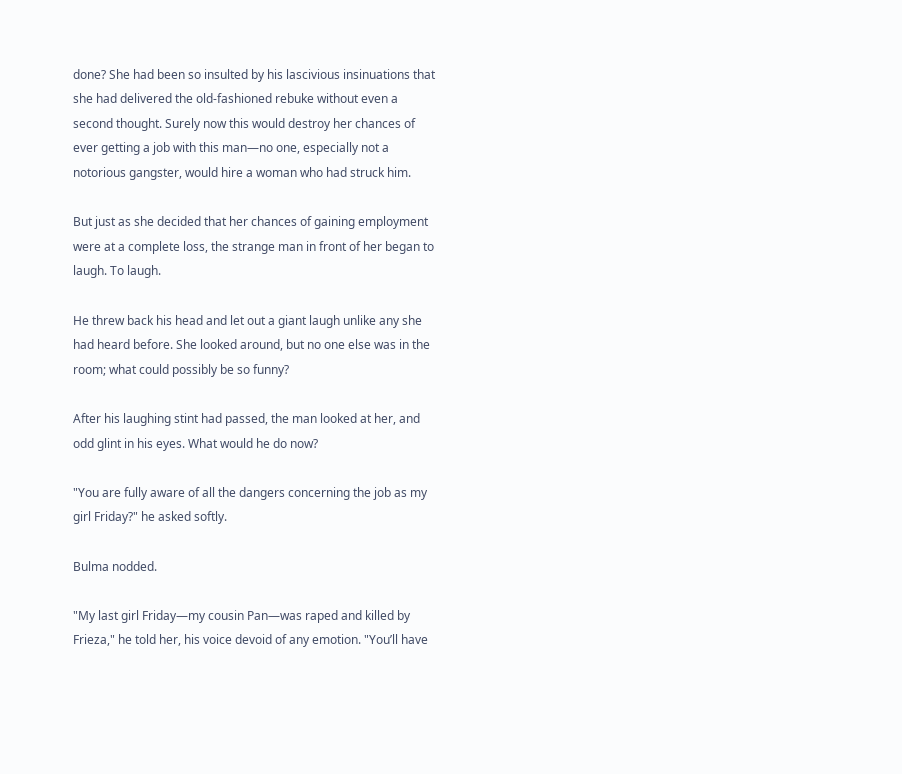done? She had been so insulted by his lascivious insinuations that she had delivered the old-fashioned rebuke without even a second thought. Surely now this would destroy her chances of ever getting a job with this man—no one, especially not a notorious gangster, would hire a woman who had struck him.

But just as she decided that her chances of gaining employment were at a complete loss, the strange man in front of her began to laugh. To laugh.

He threw back his head and let out a giant laugh unlike any she had heard before. She looked around, but no one else was in the room; what could possibly be so funny?

After his laughing stint had passed, the man looked at her, and odd glint in his eyes. What would he do now?

"You are fully aware of all the dangers concerning the job as my girl Friday?" he asked softly.

Bulma nodded.

"My last girl Friday—my cousin Pan—was raped and killed by Frieza," he told her, his voice devoid of any emotion. "You’ll have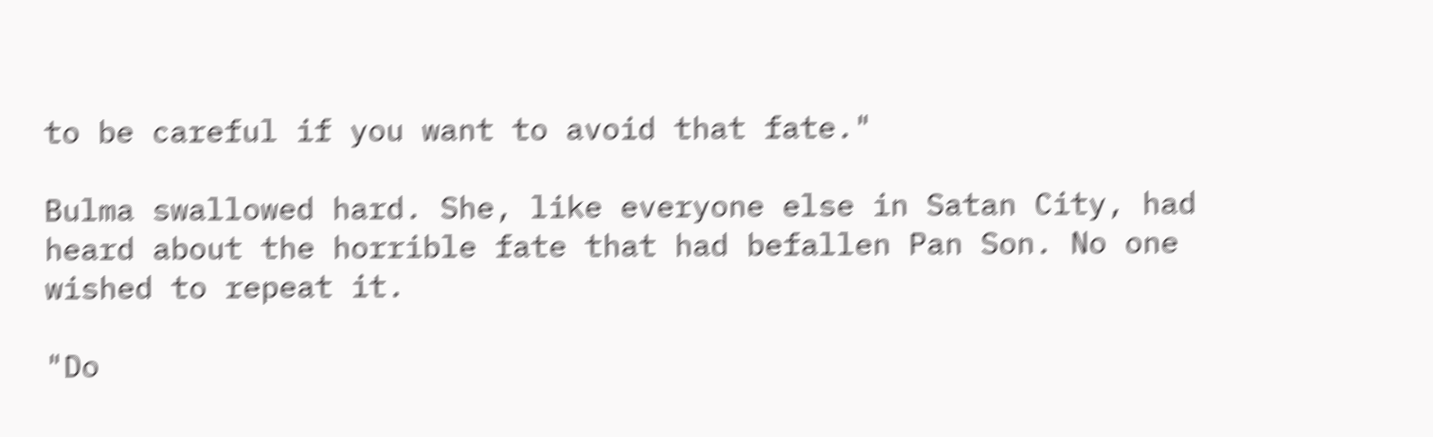to be careful if you want to avoid that fate."

Bulma swallowed hard. She, like everyone else in Satan City, had heard about the horrible fate that had befallen Pan Son. No one wished to repeat it.

"Do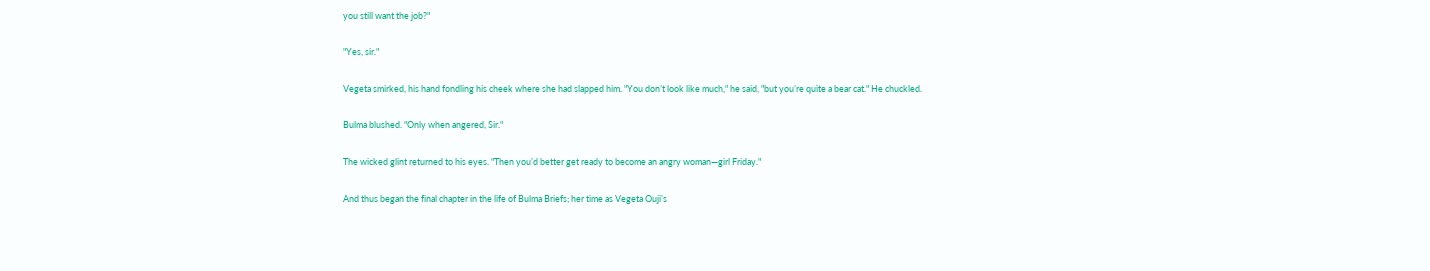you still want the job?"

"Yes, sir."

Vegeta smirked, his hand fondling his cheek where she had slapped him. "You don’t look like much," he said, "but you’re quite a bear cat." He chuckled.

Bulma blushed. "Only when angered, Sir."

The wicked glint returned to his eyes. "Then you’d better get ready to become an angry woman—girl Friday."

And thus began the final chapter in the life of Bulma Briefs; her time as Vegeta Ouji’s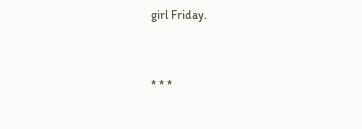girl Friday.


* * *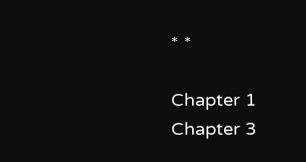* *

Chapter 1
Chapter 3